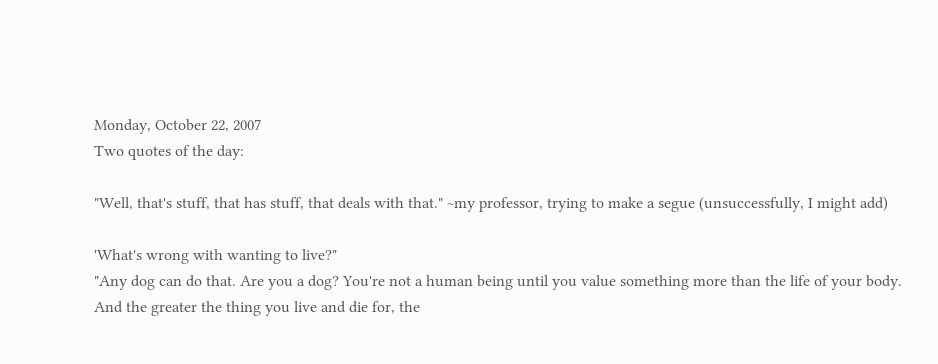Monday, October 22, 2007
Two quotes of the day:

"Well, that's stuff, that has stuff, that deals with that." ~my professor, trying to make a segue (unsuccessfully, I might add)

'What's wrong with wanting to live?"
"Any dog can do that. Are you a dog? You're not a human being until you value something more than the life of your body. And the greater the thing you live and die for, the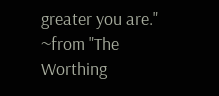greater you are." ~from "The Worthing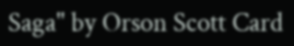Saga" by Orson Scott Card